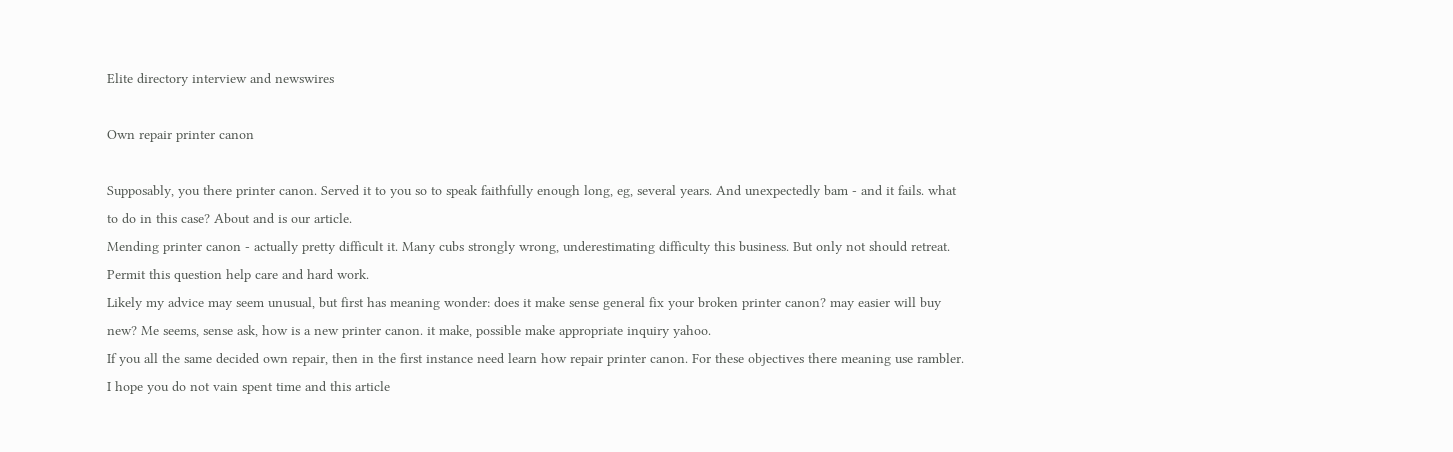Elite directory interview and newswires

Own repair printer canon

Supposably, you there printer canon. Served it to you so to speak faithfully enough long, eg, several years. And unexpectedly bam - and it fails. what to do in this case? About and is our article.
Mending printer canon - actually pretty difficult it. Many cubs strongly wrong, underestimating difficulty this business. But only not should retreat. Permit this question help care and hard work.
Likely my advice may seem unusual, but first has meaning wonder: does it make sense general fix your broken printer canon? may easier will buy new? Me seems, sense ask, how is a new printer canon. it make, possible make appropriate inquiry yahoo.
If you all the same decided own repair, then in the first instance need learn how repair printer canon. For these objectives there meaning use rambler.
I hope you do not vain spent time and this article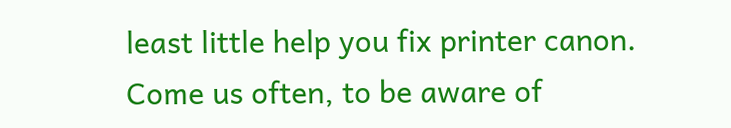least little help you fix printer canon.
Come us often, to be aware of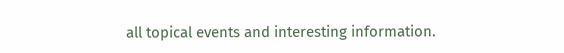all topical events and interesting information.